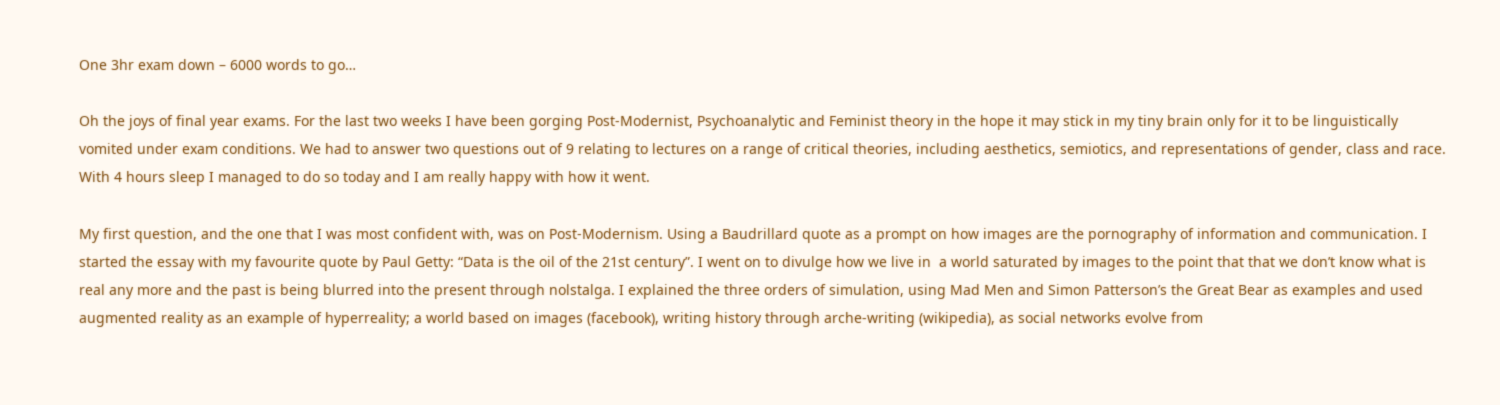One 3hr exam down – 6000 words to go…

Oh the joys of final year exams. For the last two weeks I have been gorging Post-Modernist, Psychoanalytic and Feminist theory in the hope it may stick in my tiny brain only for it to be linguistically vomited under exam conditions. We had to answer two questions out of 9 relating to lectures on a range of critical theories, including aesthetics, semiotics, and representations of gender, class and race. With 4 hours sleep I managed to do so today and I am really happy with how it went.

My first question, and the one that I was most confident with, was on Post-Modernism. Using a Baudrillard quote as a prompt on how images are the pornography of information and communication. I started the essay with my favourite quote by Paul Getty: “Data is the oil of the 21st century”. I went on to divulge how we live in  a world saturated by images to the point that that we don’t know what is real any more and the past is being blurred into the present through nolstalga. I explained the three orders of simulation, using Mad Men and Simon Patterson’s the Great Bear as examples and used augmented reality as an example of hyperreality; a world based on images (facebook), writing history through arche-writing (wikipedia), as social networks evolve from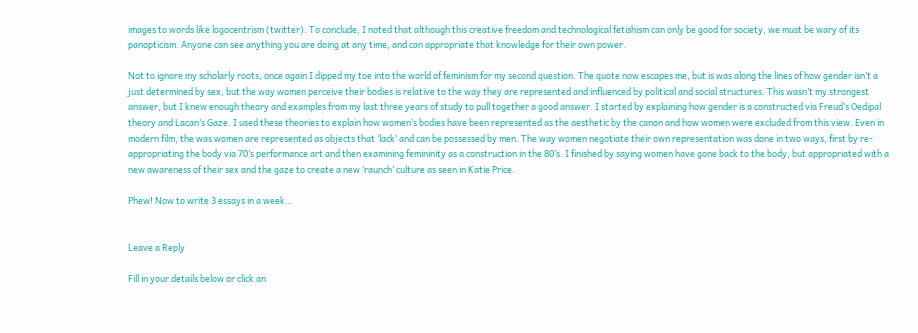images to words like logocentrism (twitter). To conclude, I noted that although this creative freedom and technological fetishism can only be good for society, we must be wary of its panopticism. Anyone can see anything you are doing at any time, and can appropriate that knowledge for their own power.

Not to ignore my scholarly roots, once again I dipped my toe into the world of feminism for my second question. The quote now escapes me, but is was along the lines of how gender isn’t a just determined by sex, but the way women perceive their bodies is relative to the way they are represented and influenced by political and social structures. This wasn’t my strongest answer, but I knew enough theory and examples from my last three years of study to pull together a good answer. I started by explaining how gender is a constructed via Freud’s Oedipal theory and Lacan’s Gaze. I used these theories to explain how women’s bodies have been represented as the aesthetic by the canon and how women were excluded from this view. Even in modern film, the was women are represented as objects that ‘lack’ and can be possessed by men. The way women negotiate their own representation was done in two ways, first by re-appropriating the body via 70’s performance art and then examining femininity as a construction in the 80’s. I finished by saying women have gone back to the body, but appropriated with a new awareness of their sex and the gaze to create a new ‘raunch’ culture as seen in Katie Price.

Phew! Now to write 3 essays in a week…


Leave a Reply

Fill in your details below or click an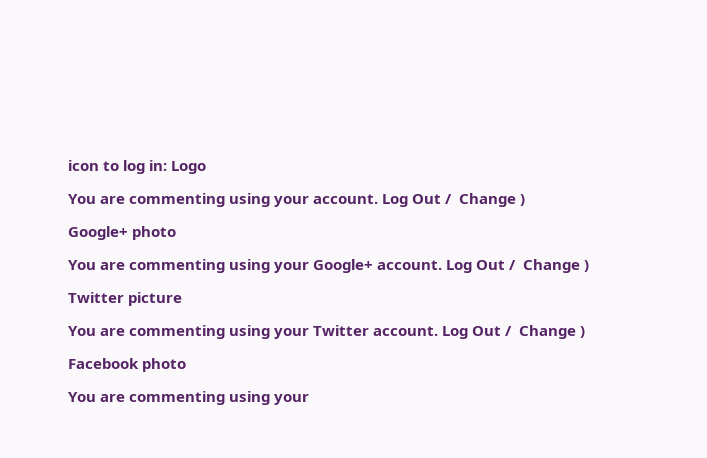icon to log in: Logo

You are commenting using your account. Log Out /  Change )

Google+ photo

You are commenting using your Google+ account. Log Out /  Change )

Twitter picture

You are commenting using your Twitter account. Log Out /  Change )

Facebook photo

You are commenting using your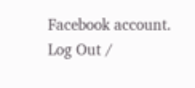Facebook account. Log Out /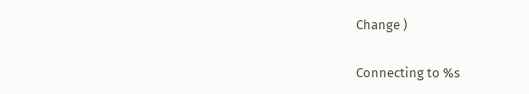Change )


Connecting to %s